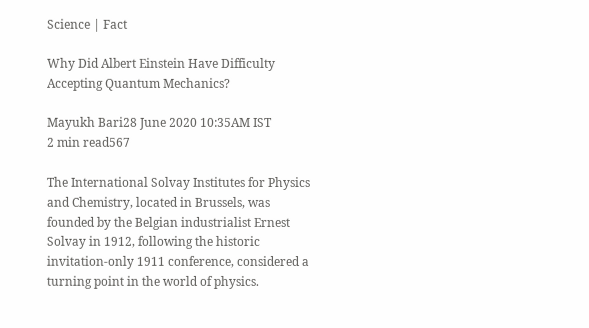Science | Fact

Why Did Albert Einstein Have Difficulty Accepting Quantum Mechanics?

Mayukh Bari28 June 2020 10:35AM IST
2 min read567

The International Solvay Institutes for Physics and Chemistry, located in Brussels, was founded by the Belgian industrialist Ernest Solvay in 1912, following the historic invitation-only 1911 conference, considered a turning point in the world of physics.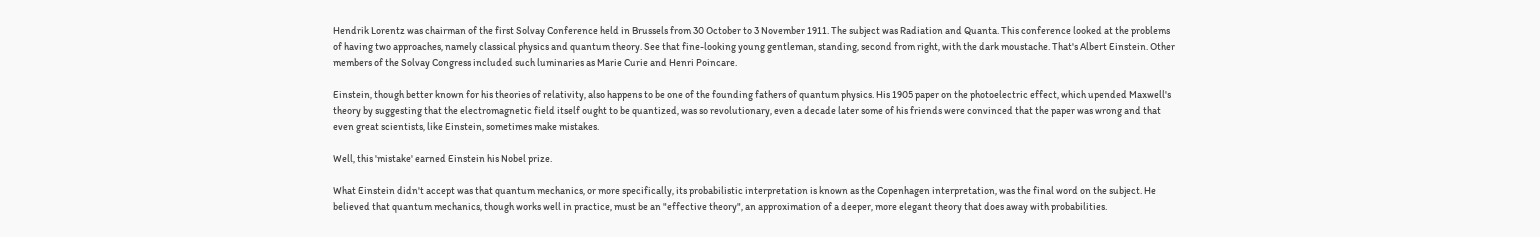Hendrik Lorentz was chairman of the first Solvay Conference held in Brussels from 30 October to 3 November 1911. The subject was Radiation and Quanta. This conference looked at the problems of having two approaches, namely classical physics and quantum theory. See that fine-looking young gentleman, standing, second from right, with the dark moustache. That's Albert Einstein. Other members of the Solvay Congress included such luminaries as Marie Curie and Henri Poincare.

Einstein, though better known for his theories of relativity, also happens to be one of the founding fathers of quantum physics. His 1905 paper on the photoelectric effect, which upended Maxwell's theory by suggesting that the electromagnetic field itself ought to be quantized, was so revolutionary, even a decade later some of his friends were convinced that the paper was wrong and that even great scientists, like Einstein, sometimes make mistakes.

Well, this 'mistake' earned Einstein his Nobel prize.

What Einstein didn't accept was that quantum mechanics, or more specifically, its probabilistic interpretation is known as the Copenhagen interpretation, was the final word on the subject. He believed that quantum mechanics, though works well in practice, must be an "effective theory", an approximation of a deeper, more elegant theory that does away with probabilities.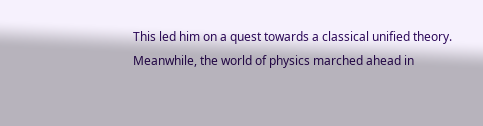This led him on a quest towards a classical unified theory. Meanwhile, the world of physics marched ahead in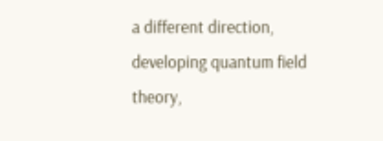a different direction, developing quantum field theory,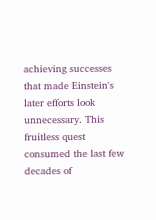achieving successes that made Einstein's later efforts look unnecessary. This fruitless quest consumed the last few decades of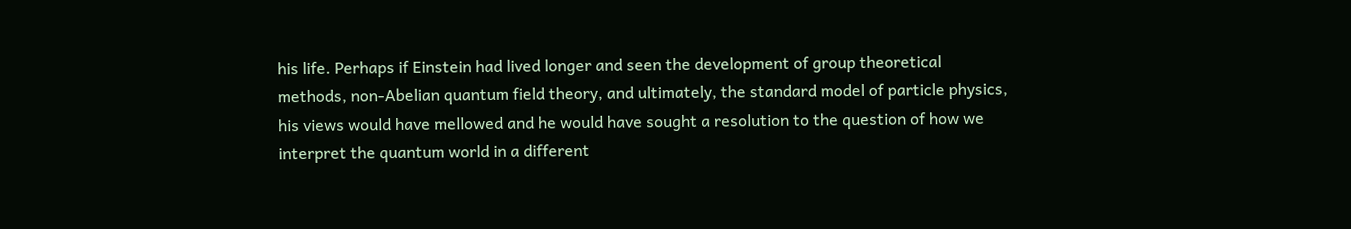his life. Perhaps if Einstein had lived longer and seen the development of group theoretical methods, non-Abelian quantum field theory, and ultimately, the standard model of particle physics, his views would have mellowed and he would have sought a resolution to the question of how we interpret the quantum world in a different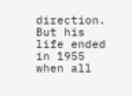direction. But his life ended in 1955 when all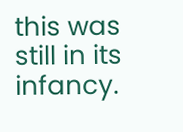this was still in its infancy.